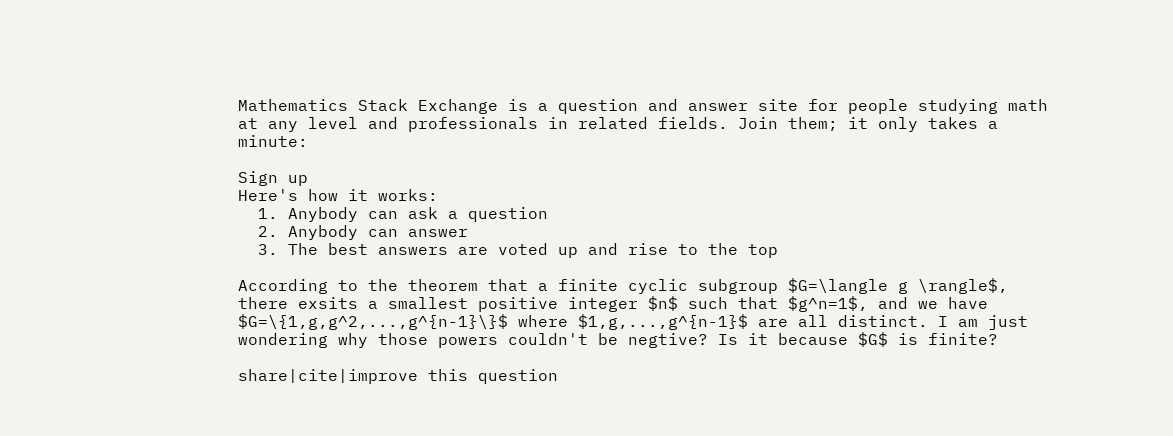Mathematics Stack Exchange is a question and answer site for people studying math at any level and professionals in related fields. Join them; it only takes a minute:

Sign up
Here's how it works:
  1. Anybody can ask a question
  2. Anybody can answer
  3. The best answers are voted up and rise to the top

According to the theorem that a finite cyclic subgroup $G=\langle g \rangle$, there exsits a smallest positive integer $n$ such that $g^n=1$, and we have $G=\{1,g,g^2,...,g^{n-1}\}$ where $1,g,...,g^{n-1}$ are all distinct. I am just wondering why those powers couldn't be negtive? Is it because $G$ is finite?

share|cite|improve this question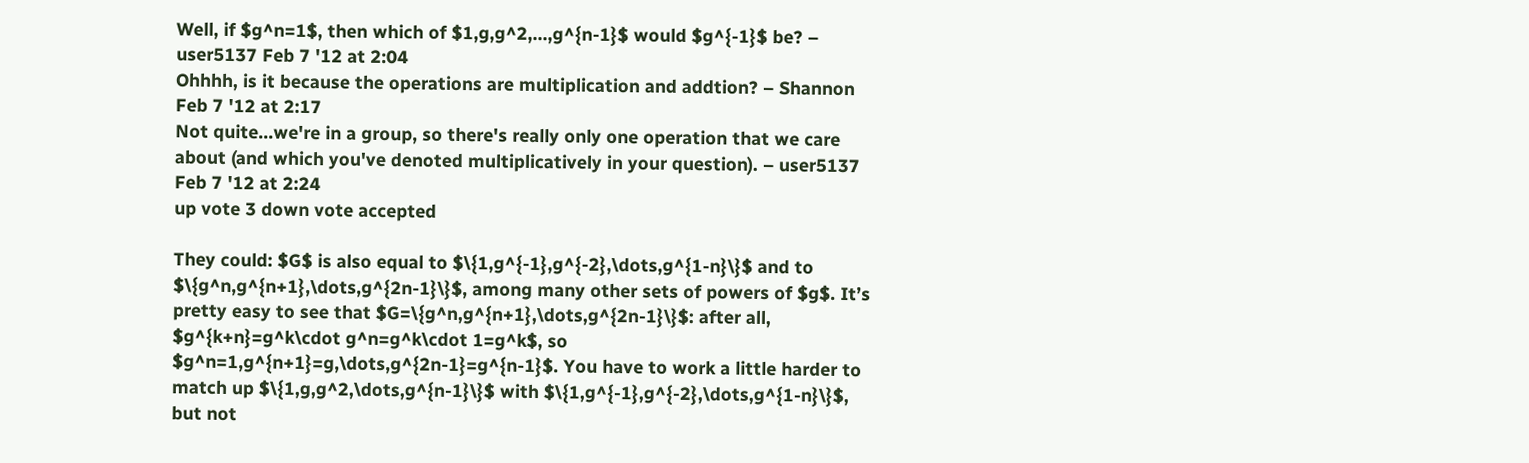Well, if $g^n=1$, then which of $1,g,g^2,...,g^{n-1}$ would $g^{-1}$ be? – user5137 Feb 7 '12 at 2:04
Ohhhh, is it because the operations are multiplication and addtion? – Shannon Feb 7 '12 at 2:17
Not quite...we're in a group, so there's really only one operation that we care about (and which you've denoted multiplicatively in your question). – user5137 Feb 7 '12 at 2:24
up vote 3 down vote accepted

They could: $G$ is also equal to $\{1,g^{-1},g^{-2},\dots,g^{1-n}\}$ and to $\{g^n,g^{n+1},\dots,g^{2n-1}\}$, among many other sets of powers of $g$. It’s pretty easy to see that $G=\{g^n,g^{n+1},\dots,g^{2n-1}\}$: after all, $g^{k+n}=g^k\cdot g^n=g^k\cdot 1=g^k$, so $g^n=1,g^{n+1}=g,\dots,g^{2n-1}=g^{n-1}$. You have to work a little harder to match up $\{1,g,g^2,\dots,g^{n-1}\}$ with $\{1,g^{-1},g^{-2},\dots,g^{1-n}\}$, but not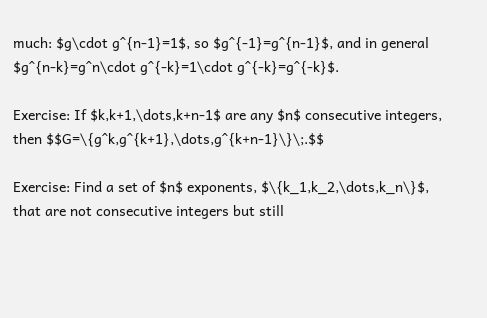much: $g\cdot g^{n-1}=1$, so $g^{-1}=g^{n-1}$, and in general $g^{n-k}=g^n\cdot g^{-k}=1\cdot g^{-k}=g^{-k}$.

Exercise: If $k,k+1,\dots,k+n-1$ are any $n$ consecutive integers, then $$G=\{g^k,g^{k+1},\dots,g^{k+n-1}\}\;.$$

Exercise: Find a set of $n$ exponents, $\{k_1,k_2,\dots,k_n\}$, that are not consecutive integers but still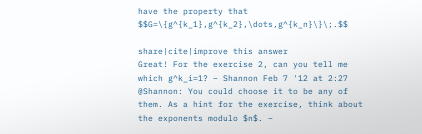have the property that $$G=\{g^{k_1},g^{k_2},\dots,g^{k_n}\}\;.$$

share|cite|improve this answer
Great! For the exercise 2, can you tell me which g^k_i=1? – Shannon Feb 7 '12 at 2:27
@Shannon: You could choose it to be any of them. As a hint for the exercise, think about the exponents modulo $n$. –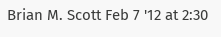Brian M. Scott Feb 7 '12 at 2:30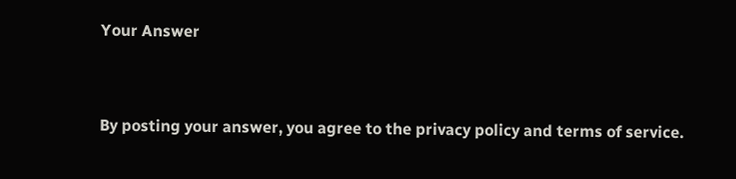Your Answer


By posting your answer, you agree to the privacy policy and terms of service.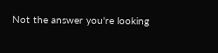Not the answer you're looking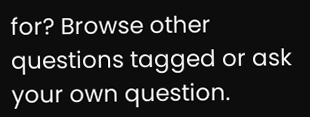for? Browse other questions tagged or ask your own question.